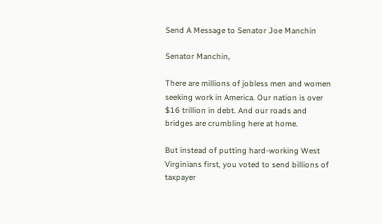Send A Message to Senator Joe Manchin

Senator Manchin,

There are millions of jobless men and women seeking work in America. Our nation is over $16 trillion in debt. And our roads and bridges are crumbling here at home.

But instead of putting hard-working West Virginians first, you voted to send billions of taxpayer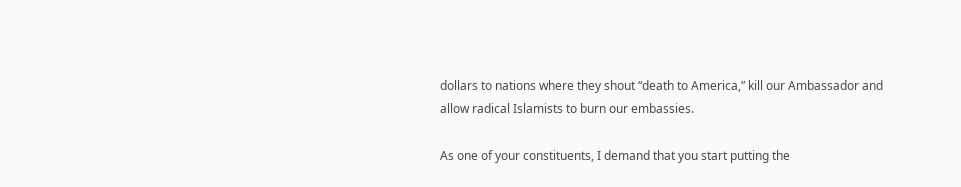dollars to nations where they shout “death to America,” kill our Ambassador and allow radical Islamists to burn our embassies.

As one of your constituents, I demand that you start putting the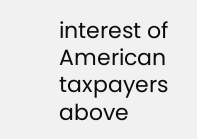interest of American taxpayers above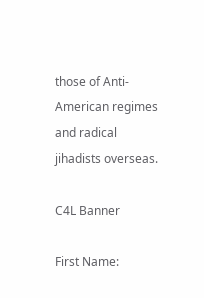those of Anti-American regimes and radical jihadists overseas.

C4L Banner

First Name: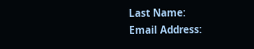Last Name:
Email Address: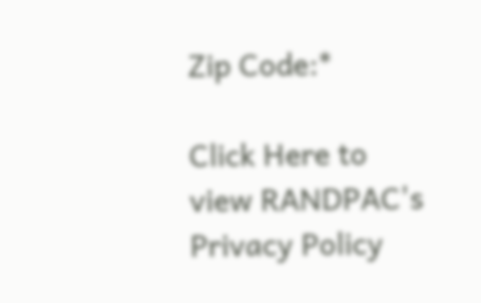Zip Code:*

Click Here to view RANDPAC's Privacy Policy